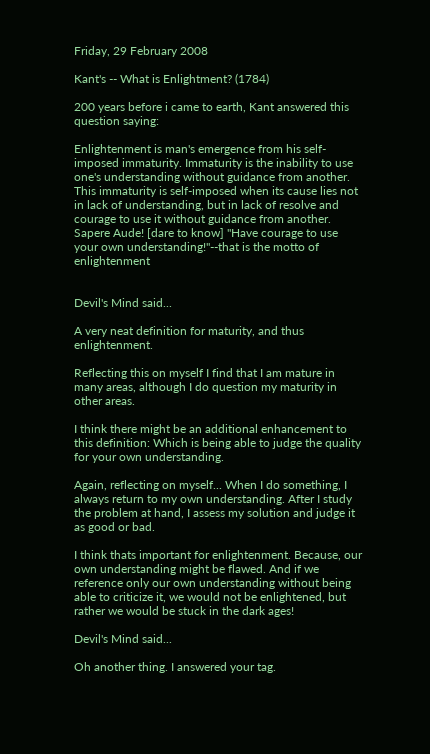Friday, 29 February 2008

Kant's -- What is Enlightment? (1784)

200 years before i came to earth, Kant answered this question saying:

Enlightenment is man's emergence from his self-imposed immaturity. Immaturity is the inability to use one's understanding without guidance from another. This immaturity is self-imposed when its cause lies not in lack of understanding, but in lack of resolve and courage to use it without guidance from another. Sapere Aude! [dare to know] "Have courage to use your own understanding!"--that is the motto of enlightenment


Devil's Mind said...

A very neat definition for maturity, and thus enlightenment.

Reflecting this on myself I find that I am mature in many areas, although I do question my maturity in other areas.

I think there might be an additional enhancement to this definition: Which is being able to judge the quality for your own understanding.

Again, reflecting on myself... When I do something, I always return to my own understanding. After I study the problem at hand, I assess my solution and judge it as good or bad.

I think thats important for enlightenment. Because, our own understanding might be flawed. And if we reference only our own understanding without being able to criticize it, we would not be enlightened, but rather we would be stuck in the dark ages!

Devil's Mind said...

Oh another thing. I answered your tag.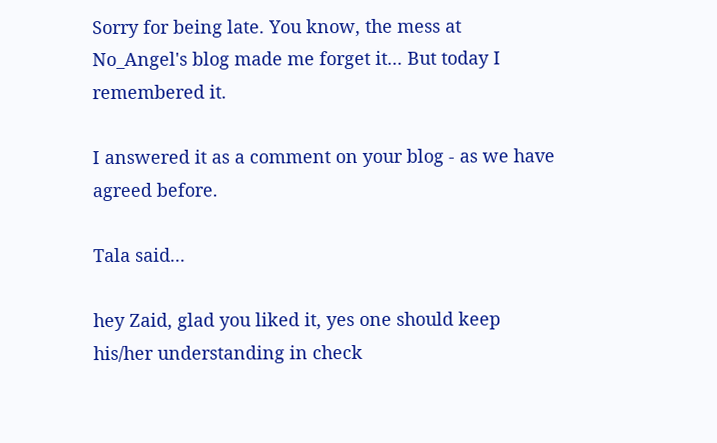Sorry for being late. You know, the mess at No_Angel's blog made me forget it... But today I remembered it.

I answered it as a comment on your blog - as we have agreed before.

Tala said...

hey Zaid, glad you liked it, yes one should keep his/her understanding in check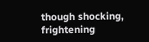though shocking, frightening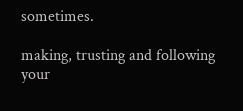sometimes.

making, trusting and following your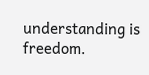understanding is freedom.